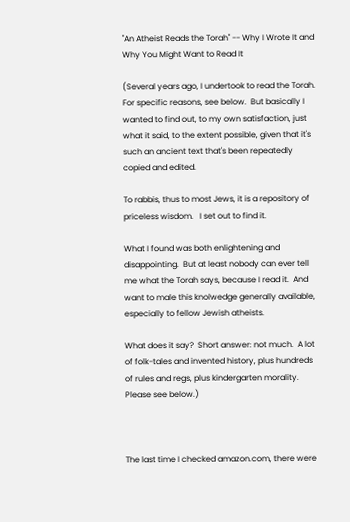"An Atheist Reads the Torah" -- Why I Wrote It and Why You Might Want to Read It

(Several years ago, I undertook to read the Torah.  For specific reasons, see below.  But basically I wanted to find out, to my own satisfaction, just what it said, to the extent possible, given that it's such an ancient text that's been repeatedly copied and edited.

To rabbis, thus to most Jews, it is a repository of priceless wisdom.   I set out to find it.

What I found was both enlightening and disappointing.  But at least nobody can ever tell me what the Torah says, because I read it.  And want to male this knolwedge generally available, especially to fellow Jewish atheists.

What does it say?  Short answer: not much.  A lot of folk-tales and invented history, plus hundreds of rules and regs, plus kindergarten morality.  Please see below.)



The last time I checked amazon.com, there were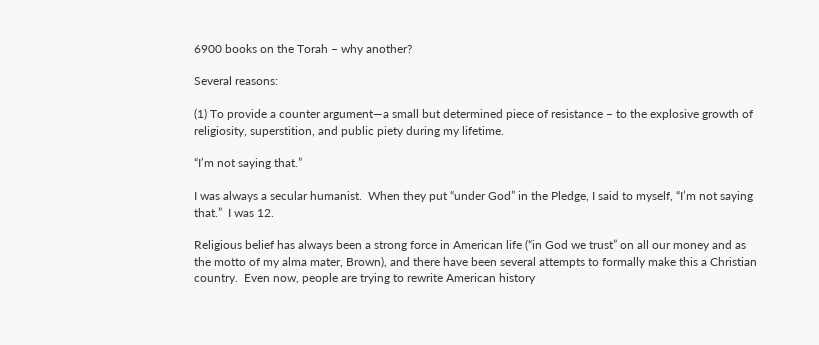6900 books on the Torah – why another?

Several reasons:

(1) To provide a counter argument—a small but determined piece of resistance – to the explosive growth of religiosity, superstition, and public piety during my lifetime.

“I’m not saying that.”

I was always a secular humanist.  When they put “under God” in the Pledge, I said to myself, “I’m not saying that.”  I was 12.

Religious belief has always been a strong force in American life (“in God we trust” on all our money and as the motto of my alma mater, Brown), and there have been several attempts to formally make this a Christian country.  Even now, people are trying to rewrite American history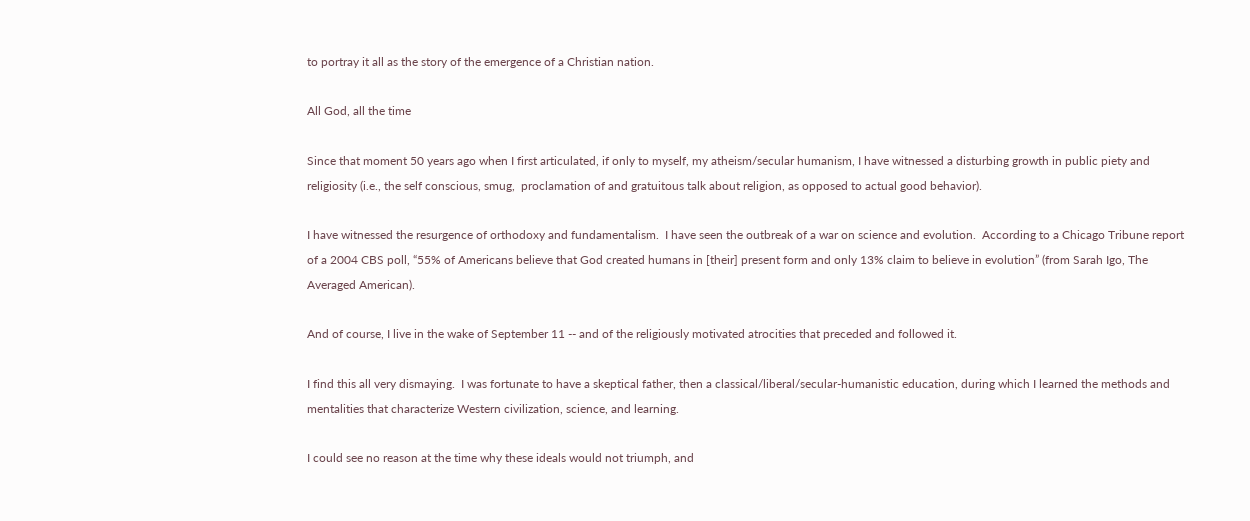to portray it all as the story of the emergence of a Christian nation.

All God, all the time

Since that moment 50 years ago when I first articulated, if only to myself, my atheism/secular humanism, I have witnessed a disturbing growth in public piety and religiosity (i.e., the self conscious, smug,  proclamation of and gratuitous talk about religion, as opposed to actual good behavior).

I have witnessed the resurgence of orthodoxy and fundamentalism.  I have seen the outbreak of a war on science and evolution.  According to a Chicago Tribune report of a 2004 CBS poll, “55% of Americans believe that God created humans in [their] present form and only 13% claim to believe in evolution” (from Sarah Igo, The Averaged American).

And of course, I live in the wake of September 11 -- and of the religiously motivated atrocities that preceded and followed it.

I find this all very dismaying.  I was fortunate to have a skeptical father, then a classical/liberal/secular-humanistic education, during which I learned the methods and mentalities that characterize Western civilization, science, and learning.

I could see no reason at the time why these ideals would not triumph, and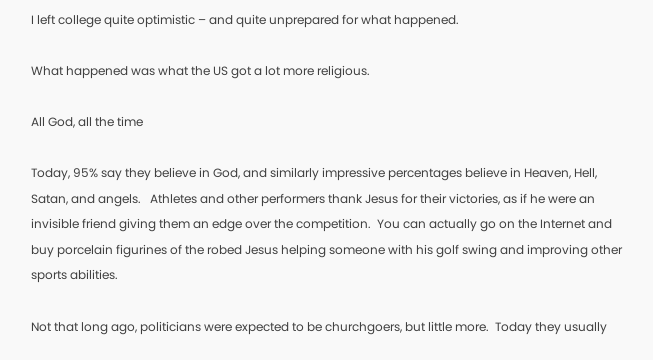I left college quite optimistic – and quite unprepared for what happened.

What happened was what the US got a lot more religious.

All God, all the time

Today, 95% say they believe in God, and similarly impressive percentages believe in Heaven, Hell, Satan, and angels.   Athletes and other performers thank Jesus for their victories, as if he were an invisible friend giving them an edge over the competition.  You can actually go on the Internet and buy porcelain figurines of the robed Jesus helping someone with his golf swing and improving other sports abilities.

Not that long ago, politicians were expected to be churchgoers, but little more.  Today they usually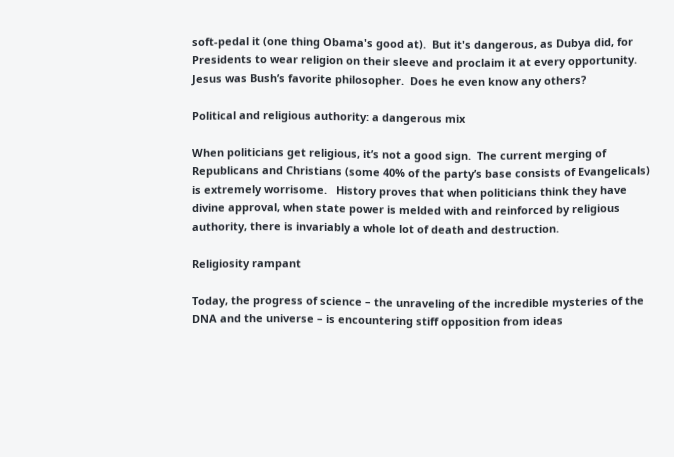soft-pedal it (one thing Obama's good at).  But it's dangerous, as Dubya did, for Presidents to wear religion on their sleeve and proclaim it at every opportunity.  Jesus was Bush’s favorite philosopher.  Does he even know any others?

Political and religious authority: a dangerous mix

When politicians get religious, it’s not a good sign.  The current merging of Republicans and Christians (some 40% of the party’s base consists of Evangelicals) is extremely worrisome.   History proves that when politicians think they have divine approval, when state power is melded with and reinforced by religious authority, there is invariably a whole lot of death and destruction.

Religiosity rampant

Today, the progress of science – the unraveling of the incredible mysteries of the DNA and the universe – is encountering stiff opposition from ideas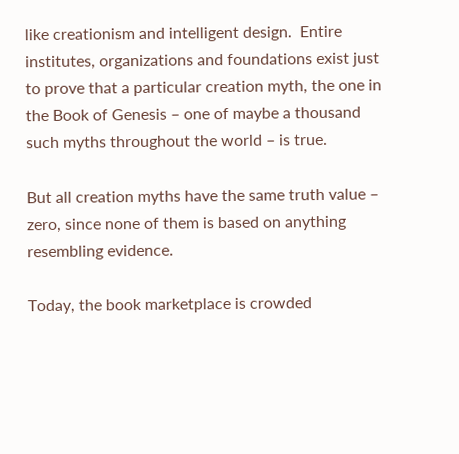like creationism and intelligent design.  Entire institutes, organizations and foundations exist just to prove that a particular creation myth, the one in the Book of Genesis – one of maybe a thousand such myths throughout the world – is true.

But all creation myths have the same truth value – zero, since none of them is based on anything resembling evidence.

Today, the book marketplace is crowded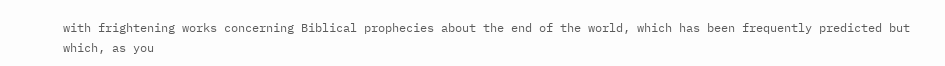with frightening works concerning Biblical prophecies about the end of the world, which has been frequently predicted but which, as you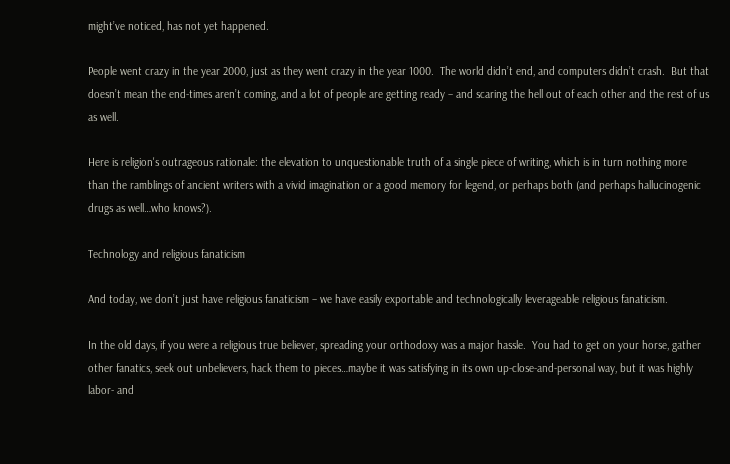might’ve noticed, has not yet happened.

People went crazy in the year 2000, just as they went crazy in the year 1000.  The world didn’t end, and computers didn’t crash.  But that doesn’t mean the end-times aren’t coming, and a lot of people are getting ready – and scaring the hell out of each other and the rest of us as well.

Here is religion's outrageous rationale: the elevation to unquestionable truth of a single piece of writing, which is in turn nothing more than the ramblings of ancient writers with a vivid imagination or a good memory for legend, or perhaps both (and perhaps hallucinogenic drugs as well…who knows?).

Technology and religious fanaticism

And today, we don’t just have religious fanaticism – we have easily exportable and technologically leverageable religious fanaticism.

In the old days, if you were a religious true believer, spreading your orthodoxy was a major hassle.  You had to get on your horse, gather other fanatics, seek out unbelievers, hack them to pieces…maybe it was satisfying in its own up-close-and-personal way, but it was highly labor- and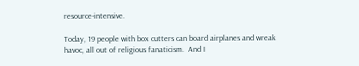resource-intensive.

Today, 19 people with box cutters can board airplanes and wreak havoc, all out of religious fanaticism.  And I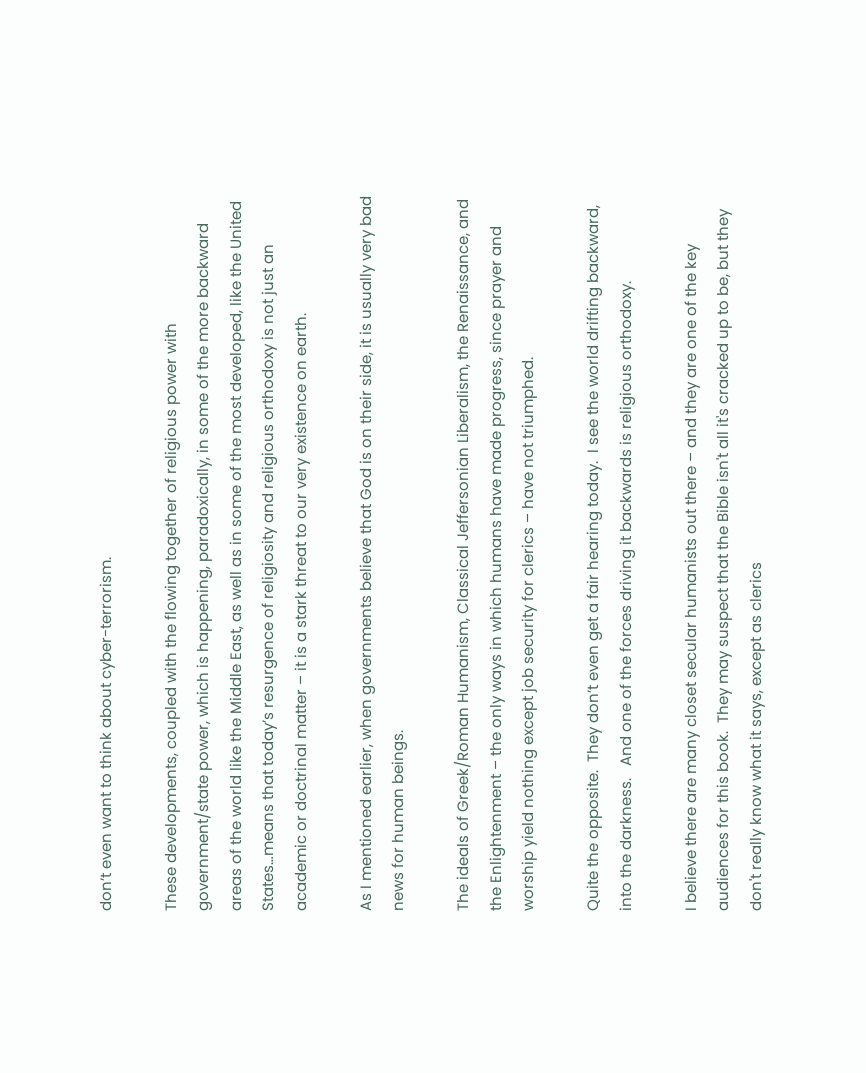don’t even want to think about cyber-terrorism.

These developments, coupled with the flowing together of religious power with government/state power, which is happening, paradoxically, in some of the more backward areas of the world like the Middle East, as well as in some of the most developed, like the United States…means that today’s resurgence of religiosity and religious orthodoxy is not just an academic or doctrinal matter – it is a stark threat to our very existence on earth.

As I mentioned earlier, when governments believe that God is on their side, it is usually very bad news for human beings.

The ideals of Greek/Roman Humanism, Classical Jeffersonian Liberalism, the Renaissance, and the Enlightenment – the only ways in which humans have made progress, since prayer and worship yield nothing except job security for clerics – have not triumphed.

Quite the opposite.  They don’t even get a fair hearing today.  I see the world drifting backward, into the darkness.   And one of the forces driving it backwards is religious orthodoxy.

I believe there are many closet secular humanists out there – and they are one of the key audiences for this book.  They may suspect that the Bible isn't all it's cracked up to be, but they don't really know what it says, except as clerics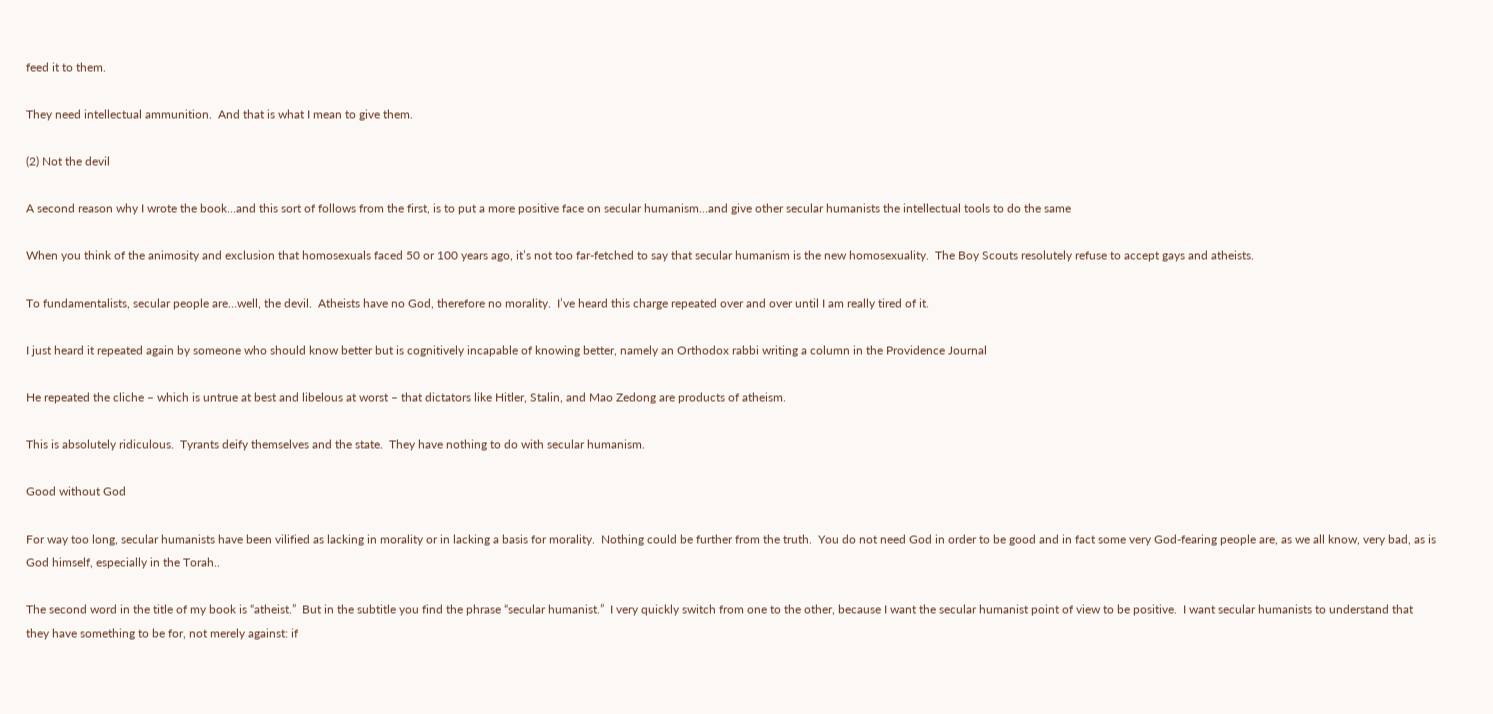feed it to them.

They need intellectual ammunition.  And that is what I mean to give them.

(2) Not the devil

A second reason why I wrote the book…and this sort of follows from the first, is to put a more positive face on secular humanism…and give other secular humanists the intellectual tools to do the same

When you think of the animosity and exclusion that homosexuals faced 50 or 100 years ago, it’s not too far-fetched to say that secular humanism is the new homosexuality.  The Boy Scouts resolutely refuse to accept gays and atheists.

To fundamentalists, secular people are…well, the devil.  Atheists have no God, therefore no morality.  I’ve heard this charge repeated over and over until I am really tired of it.

I just heard it repeated again by someone who should know better but is cognitively incapable of knowing better, namely an Orthodox rabbi writing a column in the Providence Journal

He repeated the cliche – which is untrue at best and libelous at worst – that dictators like Hitler, Stalin, and Mao Zedong are products of atheism.

This is absolutely ridiculous.  Tyrants deify themselves and the state.  They have nothing to do with secular humanism.

Good without God

For way too long, secular humanists have been vilified as lacking in morality or in lacking a basis for morality.  Nothing could be further from the truth.  You do not need God in order to be good and in fact some very God-fearing people are, as we all know, very bad, as is God himself, especially in the Torah..

The second word in the title of my book is “atheist.”  But in the subtitle you find the phrase “secular humanist.”  I very quickly switch from one to the other, because I want the secular humanist point of view to be positive.  I want secular humanists to understand that they have something to be for, not merely against: if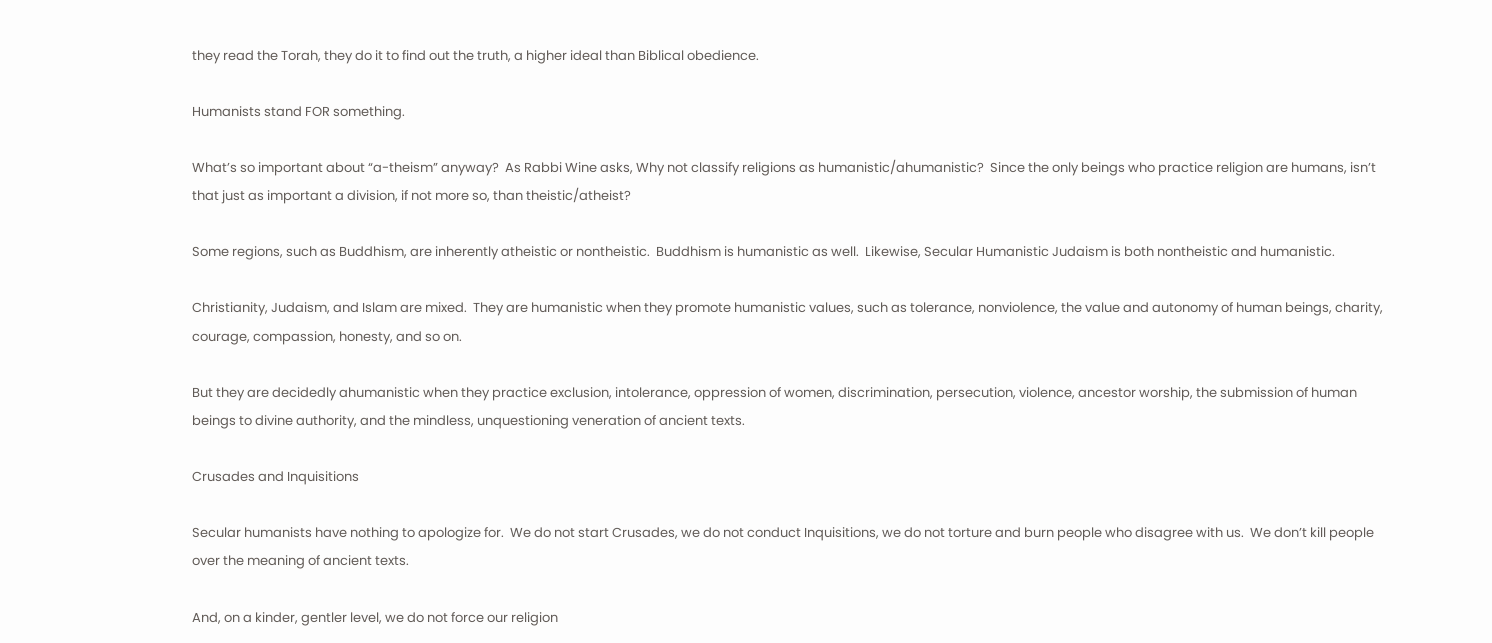they read the Torah, they do it to find out the truth, a higher ideal than Biblical obedience.

Humanists stand FOR something.

What’s so important about “a-theism” anyway?  As Rabbi Wine asks, Why not classify religions as humanistic/ahumanistic?  Since the only beings who practice religion are humans, isn’t that just as important a division, if not more so, than theistic/atheist?

Some regions, such as Buddhism, are inherently atheistic or nontheistic.  Buddhism is humanistic as well.  Likewise, Secular Humanistic Judaism is both nontheistic and humanistic.

Christianity, Judaism, and Islam are mixed.  They are humanistic when they promote humanistic values, such as tolerance, nonviolence, the value and autonomy of human beings, charity, courage, compassion, honesty, and so on.

But they are decidedly ahumanistic when they practice exclusion, intolerance, oppression of women, discrimination, persecution, violence, ancestor worship, the submission of human beings to divine authority, and the mindless, unquestioning veneration of ancient texts.

Crusades and Inquisitions

Secular humanists have nothing to apologize for.  We do not start Crusades, we do not conduct Inquisitions, we do not torture and burn people who disagree with us.  We don’t kill people over the meaning of ancient texts.

And, on a kinder, gentler level, we do not force our religion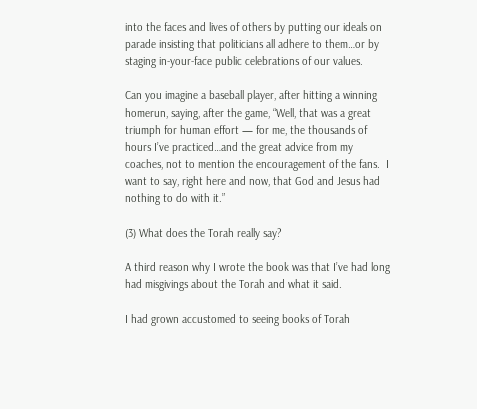into the faces and lives of others by putting our ideals on parade insisting that politicians all adhere to them…or by staging in-your-face public celebrations of our values.

Can you imagine a baseball player, after hitting a winning homerun, saying, after the game, “Well, that was a great triumph for human effort — for me, the thousands of hours I’ve practiced…and the great advice from my coaches, not to mention the encouragement of the fans.  I want to say, right here and now, that God and Jesus had nothing to do with it.”

(3) What does the Torah really say?

A third reason why I wrote the book was that I’ve had long had misgivings about the Torah and what it said.

I had grown accustomed to seeing books of Torah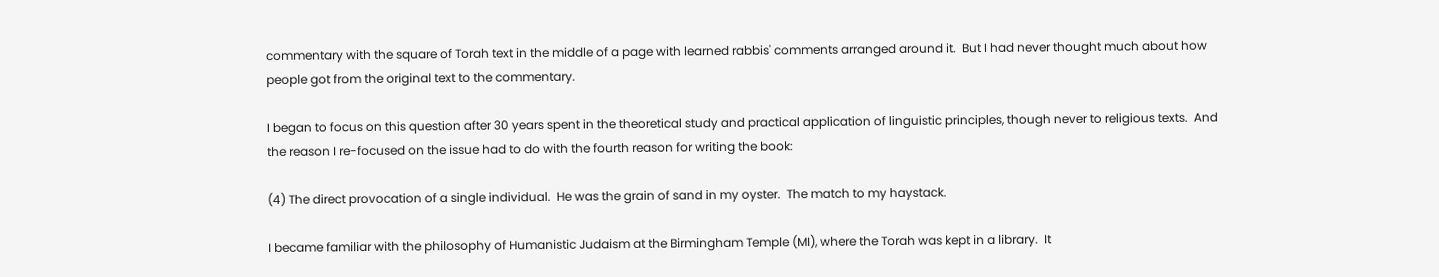commentary with the square of Torah text in the middle of a page with learned rabbis' comments arranged around it.  But I had never thought much about how people got from the original text to the commentary.

I began to focus on this question after 30 years spent in the theoretical study and practical application of linguistic principles, though never to religious texts.  And the reason I re-focused on the issue had to do with the fourth reason for writing the book:

(4) The direct provocation of a single individual.  He was the grain of sand in my oyster.  The match to my haystack.

I became familiar with the philosophy of Humanistic Judaism at the Birmingham Temple (MI), where the Torah was kept in a library.  It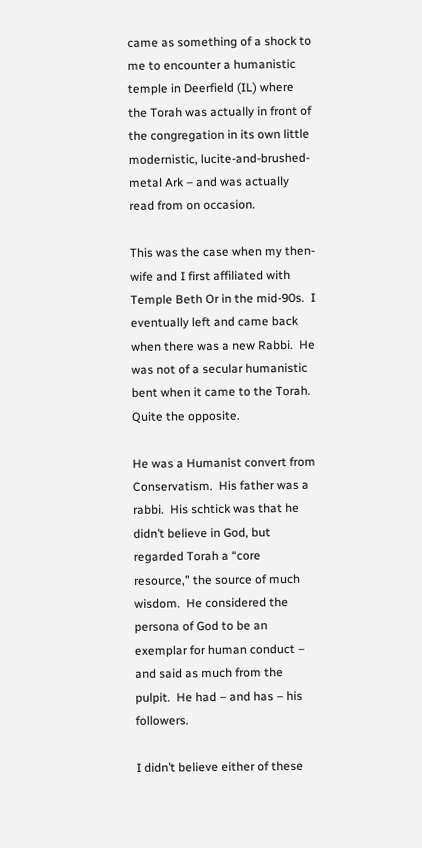came as something of a shock to me to encounter a humanistic temple in Deerfield (IL) where the Torah was actually in front of the congregation in its own little modernistic, lucite-and-brushed-metal Ark – and was actually read from on occasion.

This was the case when my then-wife and I first affiliated with Temple Beth Or in the mid-90s.  I eventually left and came back when there was a new Rabbi.  He was not of a secular humanistic bent when it came to the Torah.  Quite the opposite.

He was a Humanist convert from Conservatism.  His father was a rabbi.  His schtick was that he didn’t believe in God, but regarded Torah a “core resource,” the source of much wisdom.  He considered the persona of God to be an exemplar for human conduct – and said as much from the pulpit.  He had – and has – his followers.

I didn’t believe either of these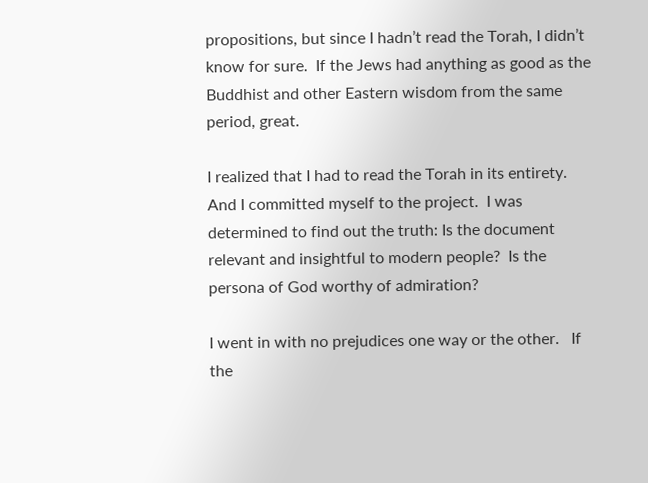propositions, but since I hadn’t read the Torah, I didn’t know for sure.  If the Jews had anything as good as the Buddhist and other Eastern wisdom from the same period, great.

I realized that I had to read the Torah in its entirety.  And I committed myself to the project.  I was determined to find out the truth: Is the document relevant and insightful to modern people?  Is the persona of God worthy of admiration?

I went in with no prejudices one way or the other.   If the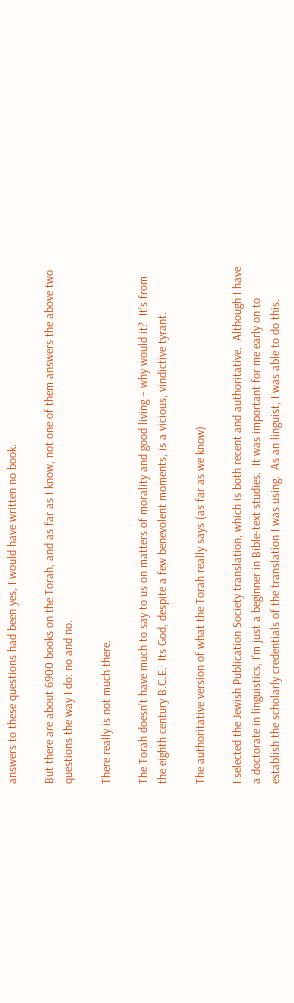answers to these questions had been yes, I would have written no book.

But there are about 6900 books on the Torah, and as far as I know, not one of them answers the above two questions the way I do: no and no.

There really is not much there.

The Torah doesn’t have much to say to us on matters of morality and good living – why would it?  It’s from the eighth century B.C.E.  Its God, despite a few benevolent moments, is a vicious, vindictive tyrant.

The authoritative version of what the Torah really says (as far as we know)

I selected the Jewish Publication Society translation, which is both recent and authoritative.  Although I have a doctorate in linguistics, I’m just a beginner in Bible-text studies.  It was important for me early on to establish the scholarly credentials of the translation I was using.  As an linguist, I was able to do this.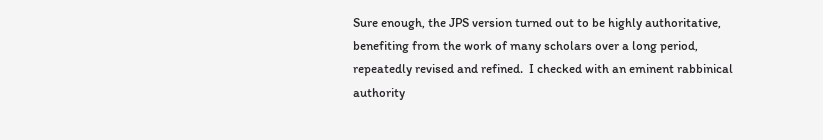Sure enough, the JPS version turned out to be highly authoritative, benefiting from the work of many scholars over a long period, repeatedly revised and refined.  I checked with an eminent rabbinical authority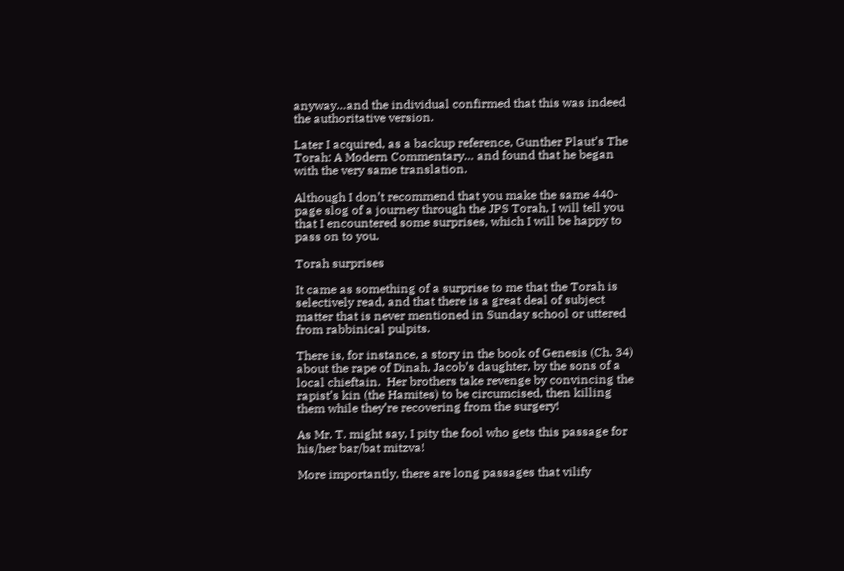anyway…and the individual confirmed that this was indeed the authoritative version.

Later I acquired, as a backup reference, Gunther Plaut’s The Torah: A Modern Commentary… and found that he began with the very same translation.

Although I don’t recommend that you make the same 440-page slog of a journey through the JPS Torah, I will tell you that I encountered some surprises, which I will be happy to pass on to you.

Torah surprises

It came as something of a surprise to me that the Torah is selectively read, and that there is a great deal of subject matter that is never mentioned in Sunday school or uttered from rabbinical pulpits.

There is, for instance, a story in the book of Genesis (Ch. 34) about the rape of Dinah, Jacob’s daughter, by the sons of a local chieftain.  Her brothers take revenge by convincing the rapist’s kin (the Hamites) to be circumcised, then killing them while they’re recovering from the surgery!

As Mr. T. might say, I pity the fool who gets this passage for his/her bar/bat mitzva!

More importantly, there are long passages that vilify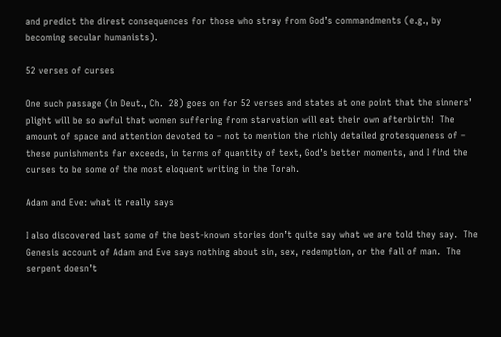and predict the direst consequences for those who stray from God’s commandments (e.g., by becoming secular humanists).

52 verses of curses

One such passage (in Deut., Ch.  28) goes on for 52 verses and states at one point that the sinners’ plight will be so awful that women suffering from starvation will eat their own afterbirth!  The amount of space and attention devoted to – not to mention the richly detailed grotesqueness of – these punishments far exceeds, in terms of quantity of text, God’s better moments, and I find the curses to be some of the most eloquent writing in the Torah.

Adam and Eve: what it really says

I also discovered last some of the best-known stories don’t quite say what we are told they say.  The Genesis account of Adam and Eve says nothing about sin, sex, redemption, or the fall of man.  The serpent doesn’t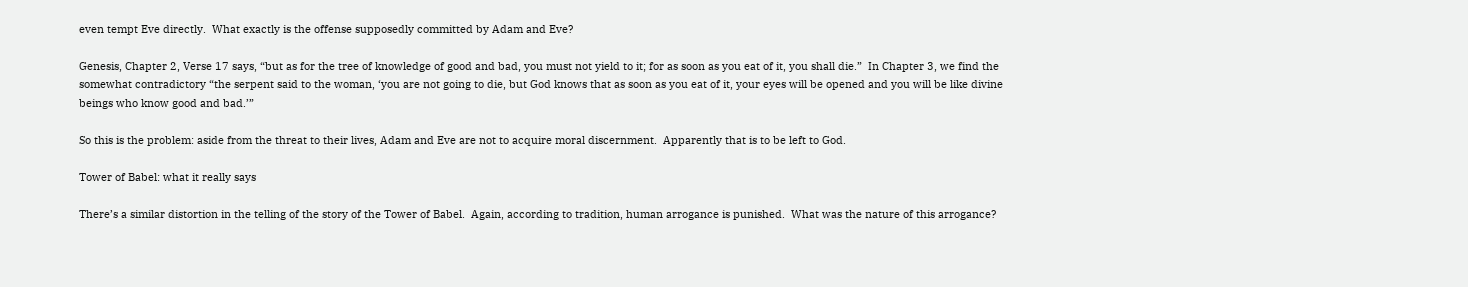even tempt Eve directly.  What exactly is the offense supposedly committed by Adam and Eve?

Genesis, Chapter 2, Verse 17 says, “but as for the tree of knowledge of good and bad, you must not yield to it; for as soon as you eat of it, you shall die.”  In Chapter 3, we find the somewhat contradictory “the serpent said to the woman, ‘you are not going to die, but God knows that as soon as you eat of it, your eyes will be opened and you will be like divine beings who know good and bad.’”

So this is the problem: aside from the threat to their lives, Adam and Eve are not to acquire moral discernment.  Apparently that is to be left to God.

Tower of Babel: what it really says

There’s a similar distortion in the telling of the story of the Tower of Babel.  Again, according to tradition, human arrogance is punished.  What was the nature of this arrogance?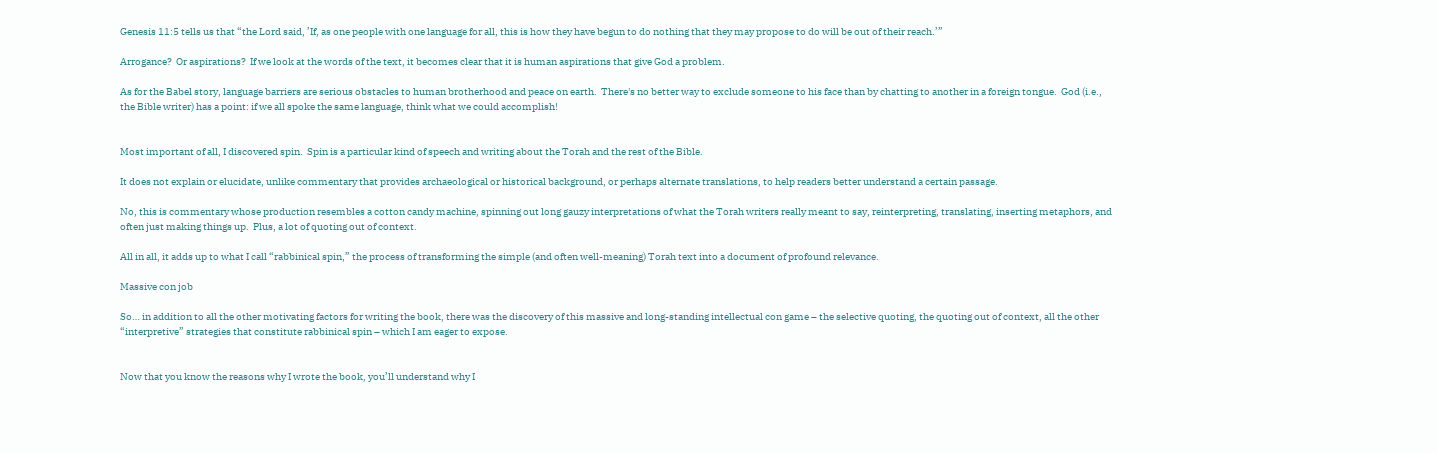Genesis 11:5 tells us that “the Lord said, ’If, as one people with one language for all, this is how they have begun to do nothing that they may propose to do will be out of their reach.’”

Arrogance?  Or aspirations?  If we look at the words of the text, it becomes clear that it is human aspirations that give God a problem.

As for the Babel story, language barriers are serious obstacles to human brotherhood and peace on earth.  There's no better way to exclude someone to his face than by chatting to another in a foreign tongue.  God (i.e., the Bible writer) has a point: if we all spoke the same language, think what we could accomplish!


Most important of all, I discovered spin.  Spin is a particular kind of speech and writing about the Torah and the rest of the Bible.

It does not explain or elucidate, unlike commentary that provides archaeological or historical background, or perhaps alternate translations, to help readers better understand a certain passage.

No, this is commentary whose production resembles a cotton candy machine, spinning out long gauzy interpretations of what the Torah writers really meant to say, reinterpreting, translating, inserting metaphors, and often just making things up.  Plus, a lot of quoting out of context.

All in all, it adds up to what I call “rabbinical spin,” the process of transforming the simple (and often well-meaning) Torah text into a document of profound relevance.

Massive con job

So… in addition to all the other motivating factors for writing the book, there was the discovery of this massive and long-standing intellectual con game – the selective quoting, the quoting out of context, all the other “interpretive” strategies that constitute rabbinical spin – which I am eager to expose.


Now that you know the reasons why I wrote the book, you’ll understand why I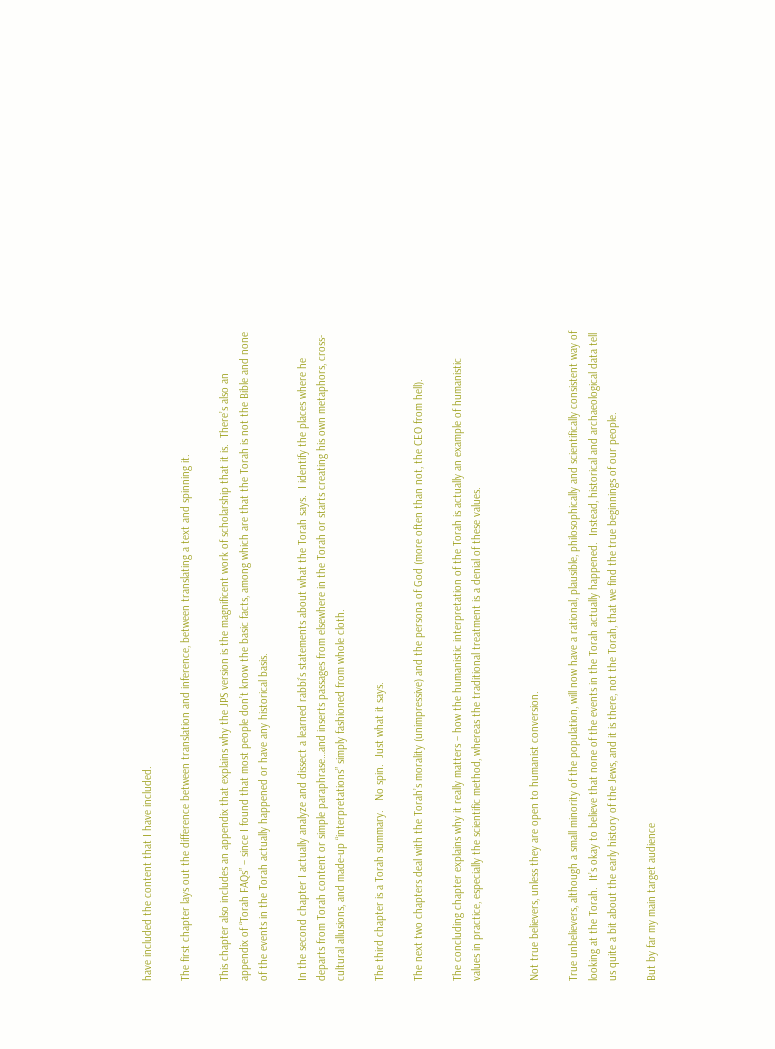have included the content that I have included.

The first chapter lays out the difference between translation and inference, between translating a text and spinning it.

This chapter also includes an appendix that explains why the JPS version is the magnificent work of scholarship that it is.  There’s also an appendix of “Torah FAQs” – since I found that most people don’t know the basic facts, among which are that the Torah is not the Bible and none of the events in the Torah actually happened or have any historical basis.

In the second chapter I actually analyze and dissect a learned rabbi’s statements about what the Torah says.  I identify the places where he departs from Torah content or simple paraphrase…and inserts passages from elsewhere in the Torah or starts creating his own metaphors, cross-cultural allusions, and made-up “interpretations” simply fashioned from whole cloth.

The third chapter is a Torah summary.   No spin.  Just what it says.

The next two chapters deal with the Torah’s morality (unimpressive) and the persona of God (more often than not, the CEO from hell).

The concluding chapter explains why it really matters – how the humanistic interpretation of the Torah is actually an example of humanistic values in practice, especially the scientific method, whereas the traditional treatment is a denial of these values.


Not true believers, unless they are open to humanist conversion.

True unbelievers, although a small minority of the population, will now have a rational, plausible, philosophically and scientifically consistent way of looking at the Torah.  It’s okay to believe that none of the events in the Torah actually happened.  Instead, historical and archaeological data tell us quite a bit about the early history of the Jews, and it is there, not the Torah, that we find the true beginnings of our people.

But by far my main target audience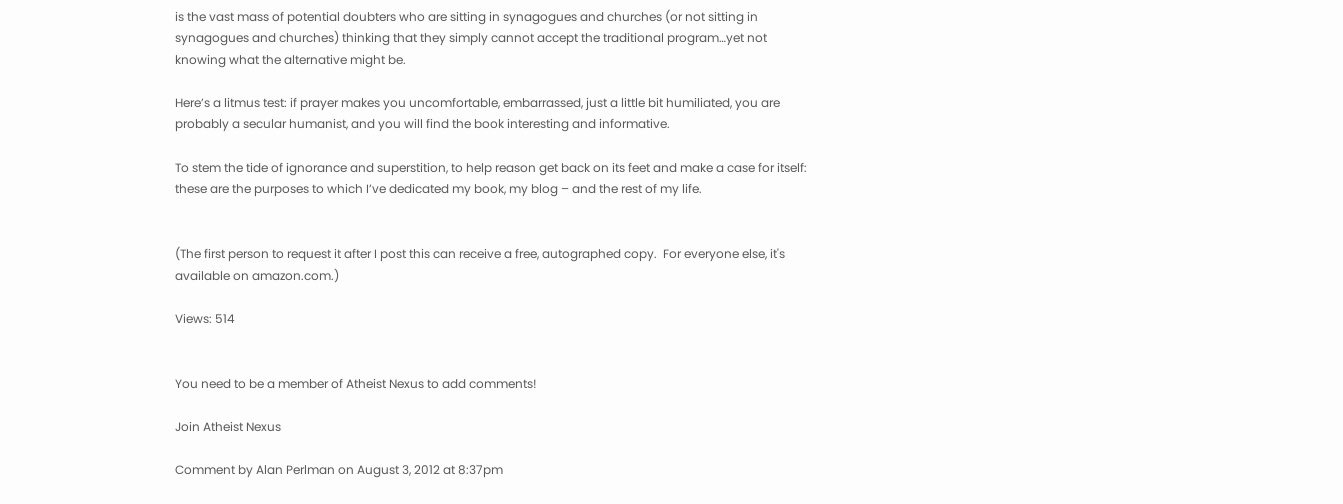is the vast mass of potential doubters who are sitting in synagogues and churches (or not sitting in synagogues and churches) thinking that they simply cannot accept the traditional program…yet not knowing what the alternative might be.

Here’s a litmus test: if prayer makes you uncomfortable, embarrassed, just a little bit humiliated, you are probably a secular humanist, and you will find the book interesting and informative.

To stem the tide of ignorance and superstition, to help reason get back on its feet and make a case for itself: these are the purposes to which I’ve dedicated my book, my blog – and the rest of my life.


(The first person to request it after I post this can receive a free, autographed copy.  For everyone else, it's available on amazon.com.)

Views: 514


You need to be a member of Atheist Nexus to add comments!

Join Atheist Nexus

Comment by Alan Perlman on August 3, 2012 at 8:37pm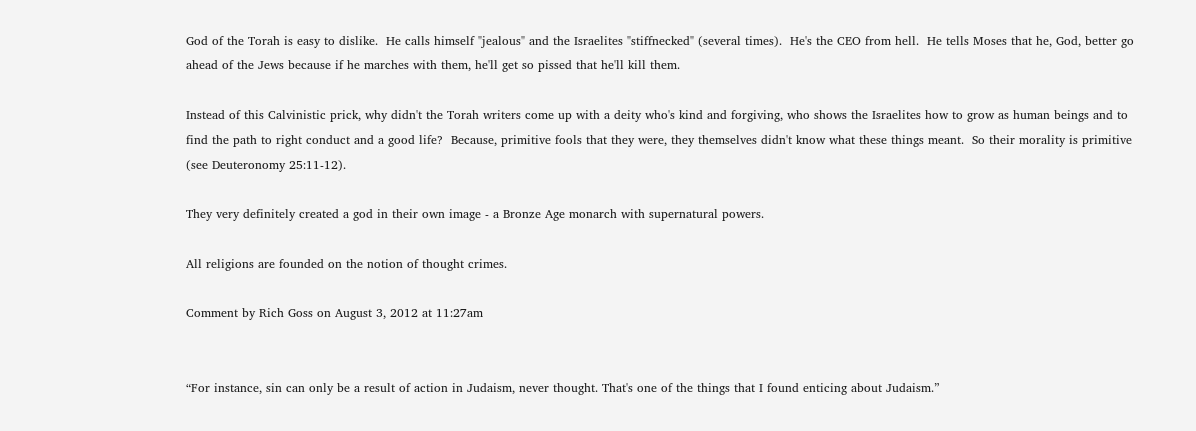God of the Torah is easy to dislike.  He calls himself "jealous" and the Israelites "stiffnecked" (several times).  He's the CEO from hell.  He tells Moses that he, God, better go ahead of the Jews because if he marches with them, he'll get so pissed that he'll kill them.

Instead of this Calvinistic prick, why didn't the Torah writers come up with a deity who's kind and forgiving, who shows the Israelites how to grow as human beings and to find the path to right conduct and a good life?  Because, primitive fools that they were, they themselves didn't know what these things meant.  So their morality is primitive (see Deuteronomy 25:11-12).

They very definitely created a god in their own image - a Bronze Age monarch with supernatural powers.

All religions are founded on the notion of thought crimes.

Comment by Rich Goss on August 3, 2012 at 11:27am


“For instance, sin can only be a result of action in Judaism, never thought. That's one of the things that I found enticing about Judaism.”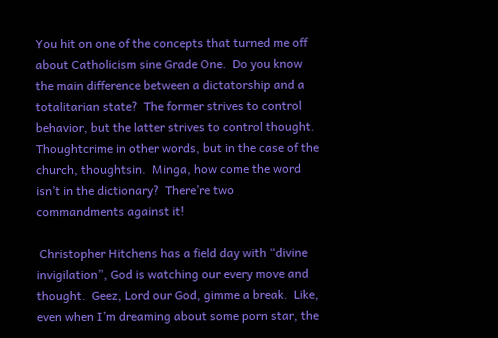You hit on one of the concepts that turned me off about Catholicism sine Grade One.  Do you know the main difference between a dictatorship and a totalitarian state?  The former strives to control behavior, but the latter strives to control thought.  Thoughtcrime in other words, but in the case of the church, thoughtsin.  Minga, how come the word isn’t in the dictionary?  There’re two commandments against it!

 Christopher Hitchens has a field day with “divine invigilation”, God is watching our every move and thought.  Geez, Lord our God, gimme a break.  Like, even when I’m dreaming about some porn star, the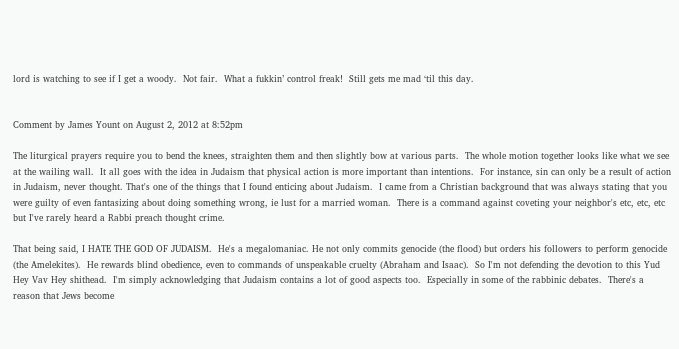lord is watching to see if I get a woody.  Not fair.  What a fukkin’ control freak!  Still gets me mad ‘til this day.


Comment by James Yount on August 2, 2012 at 8:52pm

The liturgical prayers require you to bend the knees, straighten them and then slightly bow at various parts.  The whole motion together looks like what we see at the wailing wall.  It all goes with the idea in Judaism that physical action is more important than intentions.  For instance, sin can only be a result of action in Judaism, never thought. That's one of the things that I found enticing about Judaism.  I came from a Christian background that was always stating that you were guilty of even fantasizing about doing something wrong, ie lust for a married woman.  There is a command against coveting your neighbor's etc, etc, etc but I've rarely heard a Rabbi preach thought crime.

That being said, I HATE THE GOD OF JUDAISM.  He's a megalomaniac. He not only commits genocide (the flood) but orders his followers to perform genocide (the Amelekites).  He rewards blind obedience, even to commands of unspeakable cruelty (Abraham and Isaac).  So I'm not defending the devotion to this Yud Hey Vav Hey shithead.  I'm simply acknowledging that Judaism contains a lot of good aspects too.  Especially in some of the rabbinic debates.  There's a reason that Jews become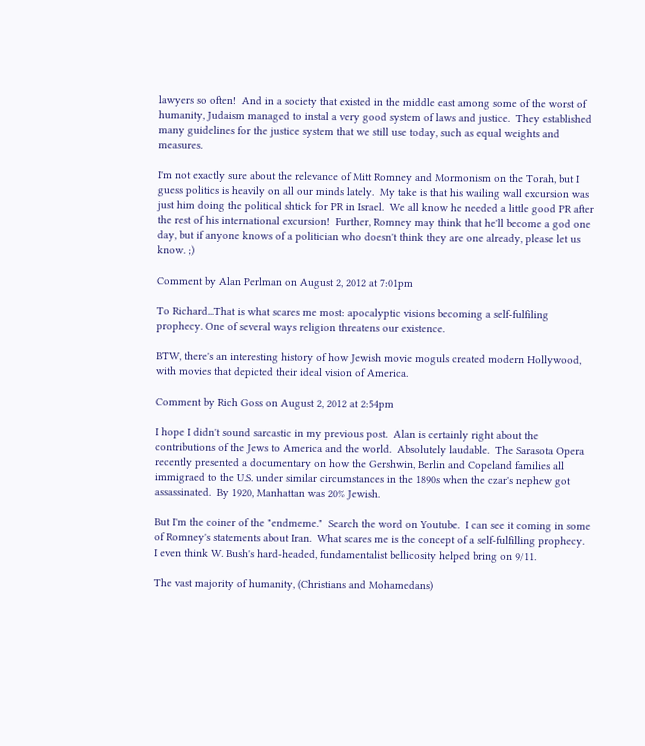lawyers so often!  And in a society that existed in the middle east among some of the worst of humanity, Judaism managed to instal a very good system of laws and justice.  They established many guidelines for the justice system that we still use today, such as equal weights and measures.

I'm not exactly sure about the relevance of Mitt Romney and Mormonism on the Torah, but I guess politics is heavily on all our minds lately.  My take is that his wailing wall excursion was just him doing the political shtick for PR in Israel.  We all know he needed a little good PR after the rest of his international excursion!  Further, Romney may think that he'll become a god one day, but if anyone knows of a politician who doesn't think they are one already, please let us know. ;)

Comment by Alan Perlman on August 2, 2012 at 7:01pm

To Richard...That is what scares me most: apocalyptic visions becoming a self-fulfiling prophecy. One of several ways religion threatens our existence.

BTW, there's an interesting history of how Jewish movie moguls created modern Hollywood, with movies that depicted their ideal vision of America.

Comment by Rich Goss on August 2, 2012 at 2:54pm

I hope I didn't sound sarcastic in my previous post.  Alan is certainly right about the contributions of the Jews to America and the world.  Absolutely laudable.  The Sarasota Opera recently presented a documentary on how the Gershwin, Berlin and Copeland families all immigraed to the U.S. under similar circumstances in the 1890s when the czar's nephew got assassinated.  By 1920, Manhattan was 20% Jewish.

But I'm the coiner of the "endmeme."  Search the word on Youtube.  I can see it coming in some of Romney's statements about Iran.  What scares me is the concept of a self-fulfilling prophecy.  I even think W. Bush's hard-headed, fundamentalist bellicosity helped bring on 9/11.

The vast majority of humanity, (Christians and Mohamedans)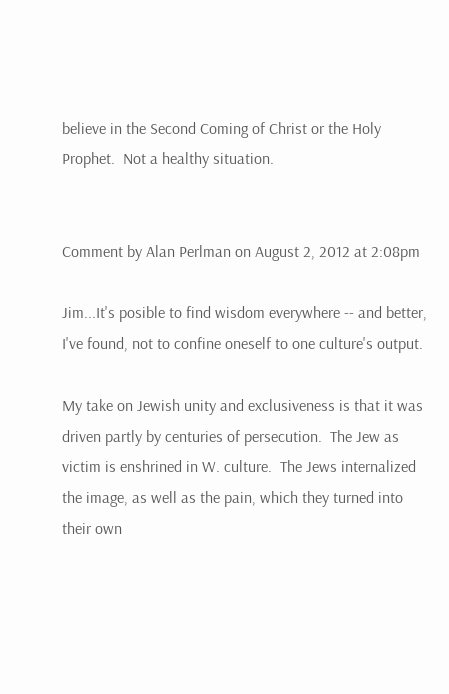believe in the Second Coming of Christ or the Holy Prophet.  Not a healthy situation.


Comment by Alan Perlman on August 2, 2012 at 2:08pm

Jim...It's posible to find wisdom everywhere -- and better, I've found, not to confine oneself to one culture's output.

My take on Jewish unity and exclusiveness is that it was driven partly by centuries of persecution.  The Jew as victim is enshrined in W. culture.  The Jews internalized the image, as well as the pain, which they turned into their own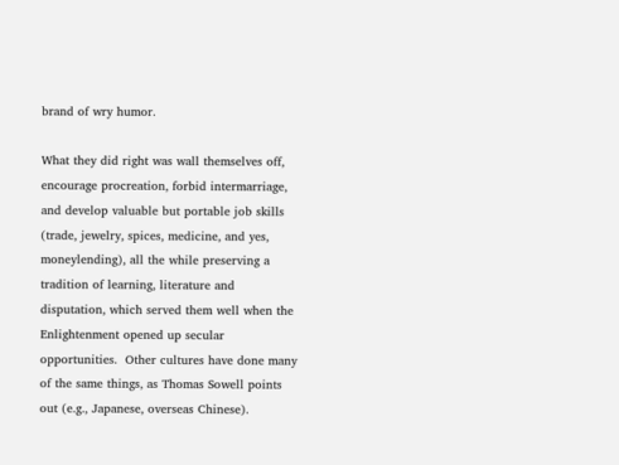brand of wry humor.

What they did right was wall themselves off, encourage procreation, forbid intermarriage, and develop valuable but portable job skills (trade, jewelry, spices, medicine, and yes, moneylending), all the while preserving a tradition of learning, literature and disputation, which served them well when the Enlightenment opened up secular opportunities.  Other cultures have done many of the same things, as Thomas Sowell points out (e.g., Japanese, overseas Chinese).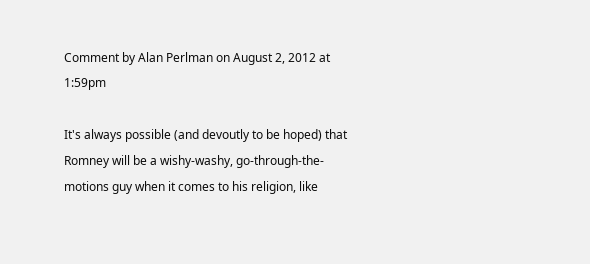Comment by Alan Perlman on August 2, 2012 at 1:59pm

It's always possible (and devoutly to be hoped) that Romney will be a wishy-washy, go-through-the-motions guy when it comes to his religion, like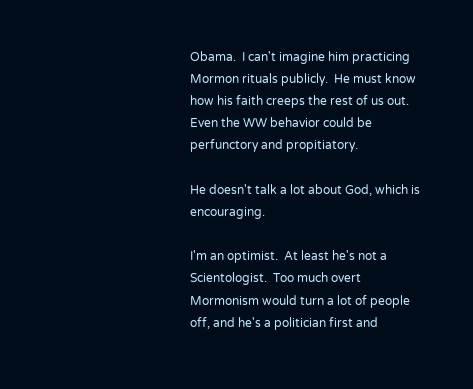Obama.  I can't imagine him practicing Mormon rituals publicly.  He must know how his faith creeps the rest of us out.  Even the WW behavior could be perfunctory and propitiatory.

He doesn't talk a lot about God, which is encouraging.

I'm an optimist.  At least he's not a Scientologist.  Too much overt Mormonism would turn a lot of people off, and he's a politician first and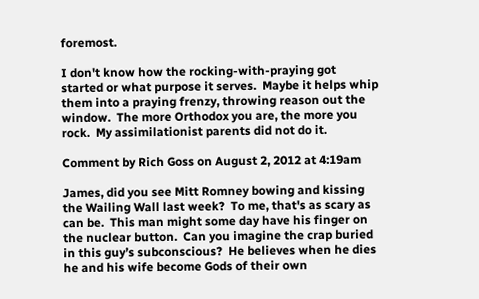foremost.

I don't know how the rocking-with-praying got started or what purpose it serves.  Maybe it helps whip them into a praying frenzy, throwing reason out the window.  The more Orthodox you are, the more you rock.  My assimilationist parents did not do it.

Comment by Rich Goss on August 2, 2012 at 4:19am

James, did you see Mitt Romney bowing and kissing the Wailing Wall last week?  To me, that's as scary as can be.  This man might some day have his finger on the nuclear button.  Can you imagine the crap buried in this guy’s subconscious?  He believes when he dies he and his wife become Gods of their own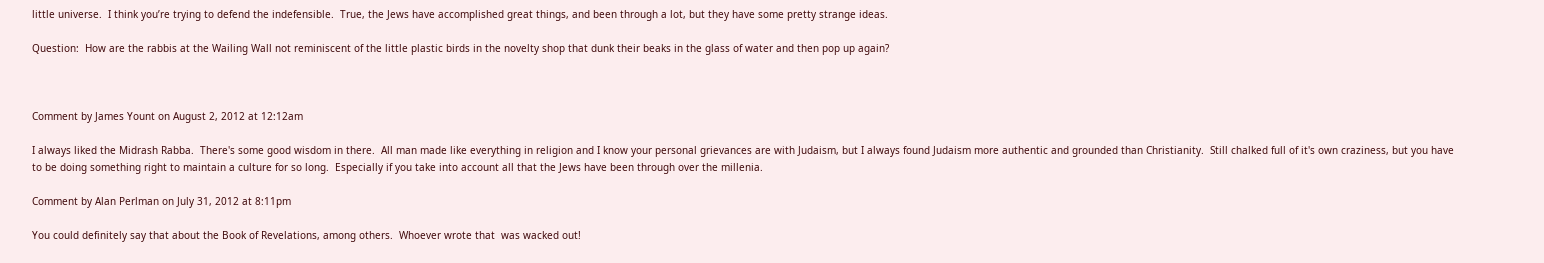little universe.  I think you’re trying to defend the indefensible.  True, the Jews have accomplished great things, and been through a lot, but they have some pretty strange ideas.

Question:  How are the rabbis at the Wailing Wall not reminiscent of the little plastic birds in the novelty shop that dunk their beaks in the glass of water and then pop up again?



Comment by James Yount on August 2, 2012 at 12:12am

I always liked the Midrash Rabba.  There's some good wisdom in there.  All man made like everything in religion and I know your personal grievances are with Judaism, but I always found Judaism more authentic and grounded than Christianity.  Still chalked full of it's own craziness, but you have to be doing something right to maintain a culture for so long.  Especially if you take into account all that the Jews have been through over the millenia.

Comment by Alan Perlman on July 31, 2012 at 8:11pm

You could definitely say that about the Book of Revelations, among others.  Whoever wrote that  was wacked out!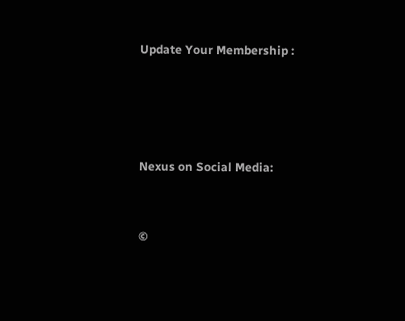Update Your Membership :




Nexus on Social Media:


©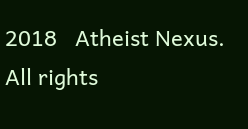2018   Atheist Nexus. All rights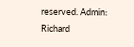reserved. Admin: Richard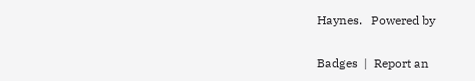Haynes.   Powered by

Badges  |  Report an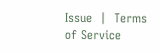Issue  |  Terms of Service